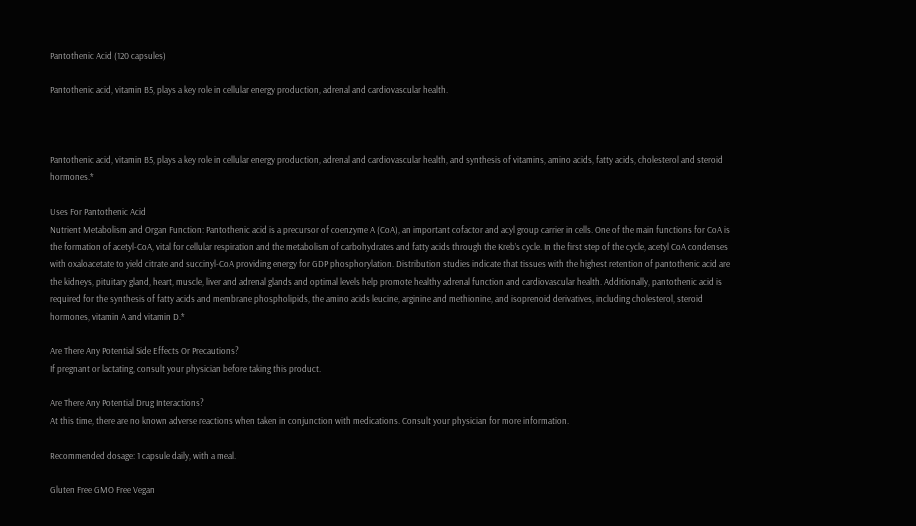Pantothenic Acid (120 capsules)

Pantothenic acid, vitamin B5, plays a key role in cellular energy production, adrenal and cardiovascular health.



Pantothenic acid, vitamin B5, plays a key role in cellular energy production, adrenal and cardiovascular health, and synthesis of vitamins, amino acids, fatty acids, cholesterol and steroid hormones.*

Uses For Pantothenic Acid
Nutrient Metabolism and Organ Function: Pantothenic acid is a precursor of coenzyme A (CoA), an important cofactor and acyl group carrier in cells. One of the main functions for CoA is the formation of acetyl-CoA, vital for cellular respiration and the metabolism of carbohydrates and fatty acids through the Kreb’s cycle. In the first step of the cycle, acetyl CoA condenses with oxaloacetate to yield citrate and succinyl-CoA providing energy for GDP phosphorylation. Distribution studies indicate that tissues with the highest retention of pantothenic acid are the kidneys, pituitary gland, heart, muscle, liver and adrenal glands and optimal levels help promote healthy adrenal function and cardiovascular health. Additionally, pantothenic acid is required for the synthesis of fatty acids and membrane phospholipids, the amino acids leucine, arginine and methionine, and isoprenoid derivatives, including cholesterol, steroid hormones, vitamin A and vitamin D.*

Are There Any Potential Side Effects Or Precautions?
If pregnant or lactating, consult your physician before taking this product.

Are There Any Potential Drug Interactions?
At this time, there are no known adverse reactions when taken in conjunction with medications. Consult your physician for more information.

Recommended dosage: 1 capsule daily, with a meal.

Gluten Free GMO Free Vegan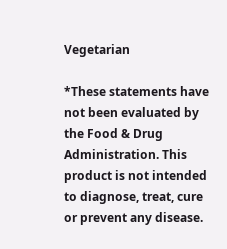Vegetarian

*These statements have not been evaluated by the Food & Drug Administration. This product is not intended to diagnose, treat, cure or prevent any disease.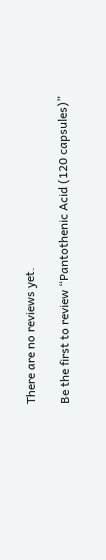There are no reviews yet.

Be the first to review “Pantothenic Acid (120 capsules)”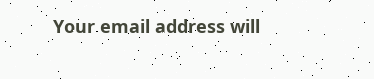Your email address will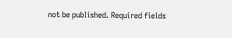not be published. Required fields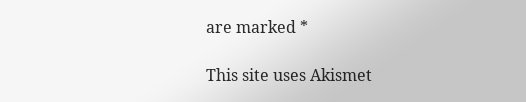are marked *

This site uses Akismet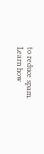to reduce spam. Learn how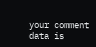your comment data is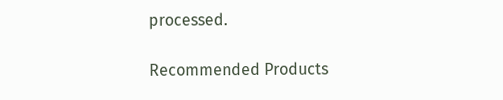processed.

Recommended Products